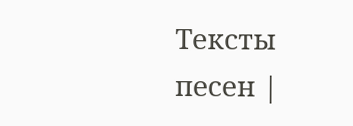Тексты песен |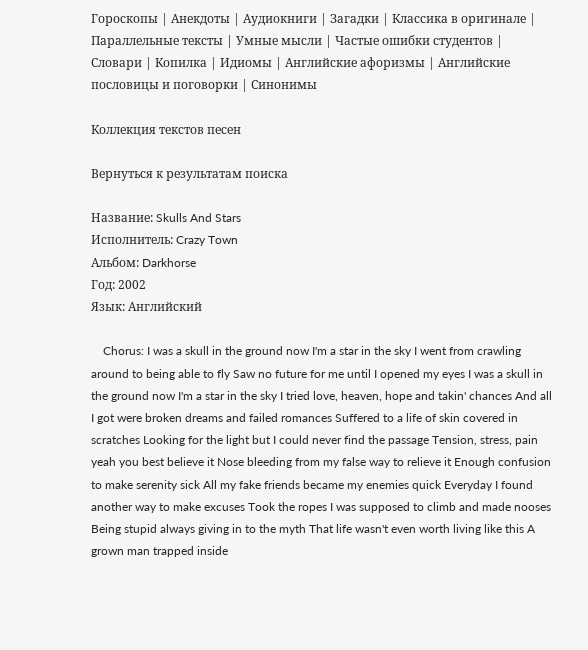Гороскопы | Анекдоты | Аудиокниги | Загадки | Классика в оригинале | Параллельные тексты | Умные мысли | Частые ошибки студентов | Словари | Копилка | Идиомы | Английские афоризмы | Английские пословицы и поговорки | Синонимы

Коллекция текстов песен

Вернуться к результатам поиска

Название: Skulls And Stars
Исполнитель: Crazy Town
Альбом: Darkhorse
Год: 2002
Язык: Английский

    Chorus: I was a skull in the ground now I'm a star in the sky I went from crawling around to being able to fly Saw no future for me until I opened my eyes I was a skull in the ground now I'm a star in the sky I tried love, heaven, hope and takin' chances And all I got were broken dreams and failed romances Suffered to a life of skin covered in scratches Looking for the light but I could never find the passage Tension, stress, pain yeah you best believe it Nose bleeding from my false way to relieve it Enough confusion to make serenity sick All my fake friends became my enemies quick Everyday I found another way to make excuses Took the ropes I was supposed to climb and made nooses Being stupid always giving in to the myth That life wasn't even worth living like this A grown man trapped inside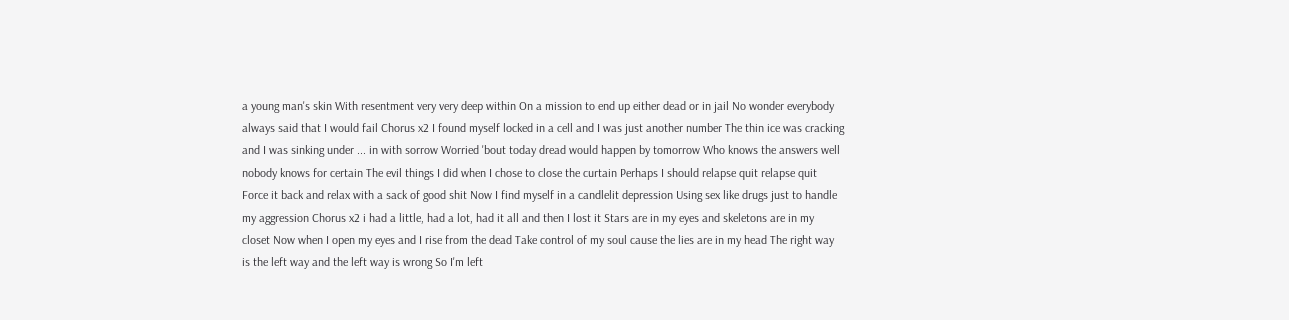a young man's skin With resentment very very deep within On a mission to end up either dead or in jail No wonder everybody always said that I would fail Chorus x2 I found myself locked in a cell and I was just another number The thin ice was cracking and I was sinking under ... in with sorrow Worried 'bout today dread would happen by tomorrow Who knows the answers well nobody knows for certain The evil things I did when I chose to close the curtain Perhaps I should relapse quit relapse quit Force it back and relax with a sack of good shit Now I find myself in a candlelit depression Using sex like drugs just to handle my aggression Chorus x2 i had a little, had a lot, had it all and then I lost it Stars are in my eyes and skeletons are in my closet Now when I open my eyes and I rise from the dead Take control of my soul cause the lies are in my head The right way is the left way and the left way is wrong So I'm left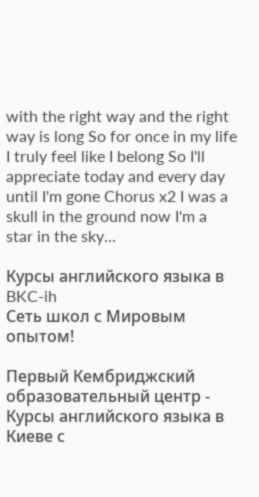with the right way and the right way is long So for once in my life I truly feel like I belong So I'll appreciate today and every day until I'm gone Chorus x2 I was a skull in the ground now I'm a star in the sky...

Курсы английского языка в BKC-ih
Сеть школ с Мировым опытом!

Первый Кембриджский образовательный центр - Курсы английского языка в Киеве с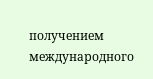получением международного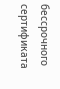бессрочного сертификата